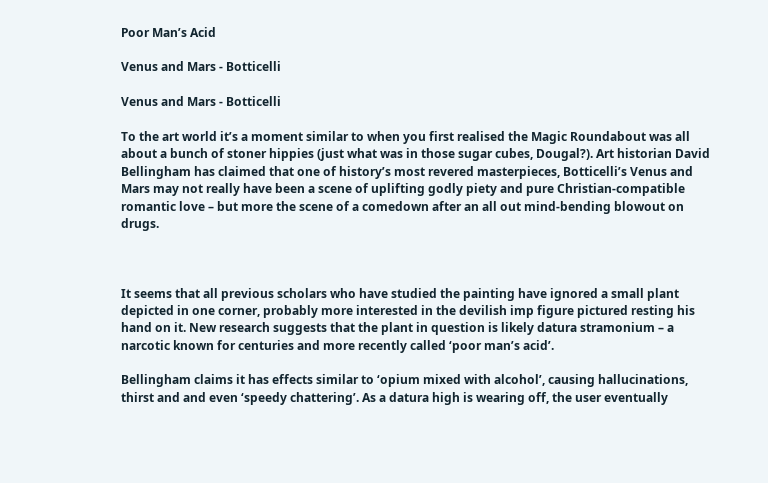Poor Man’s Acid

Venus and Mars - Botticelli

Venus and Mars - Botticelli

To the art world it’s a moment similar to when you first realised the Magic Roundabout was all about a bunch of stoner hippies (just what was in those sugar cubes, Dougal?). Art historian David Bellingham has claimed that one of history’s most revered masterpieces, Botticelli’s Venus and Mars may not really have been a scene of uplifting godly piety and pure Christian-compatible romantic love – but more the scene of a comedown after an all out mind-bending blowout on drugs.



It seems that all previous scholars who have studied the painting have ignored a small plant depicted in one corner, probably more interested in the devilish imp figure pictured resting his hand on it. New research suggests that the plant in question is likely datura stramonium – a narcotic known for centuries and more recently called ‘poor man’s acid’.

Bellingham claims it has effects similar to ‘opium mixed with alcohol’, causing hallucinations, thirst and and even ‘speedy chattering’. As a datura high is wearing off, the user eventually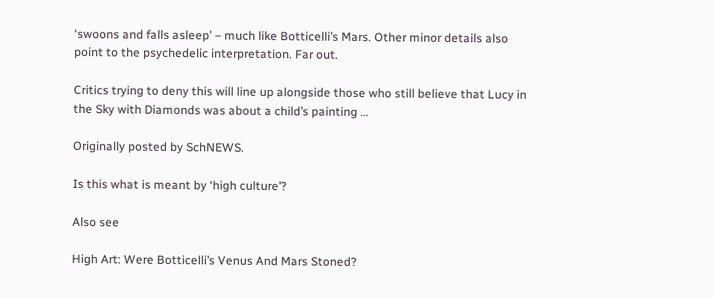‘swoons and falls asleep’ – much like Botticelli’s Mars. Other minor details also point to the psychedelic interpretation. Far out.

Critics trying to deny this will line up alongside those who still believe that Lucy in the Sky with Diamonds was about a child’s painting …

Originally posted by SchNEWS.

Is this what is meant by ‘high culture’?

Also see

High Art: Were Botticelli’s Venus And Mars Stoned?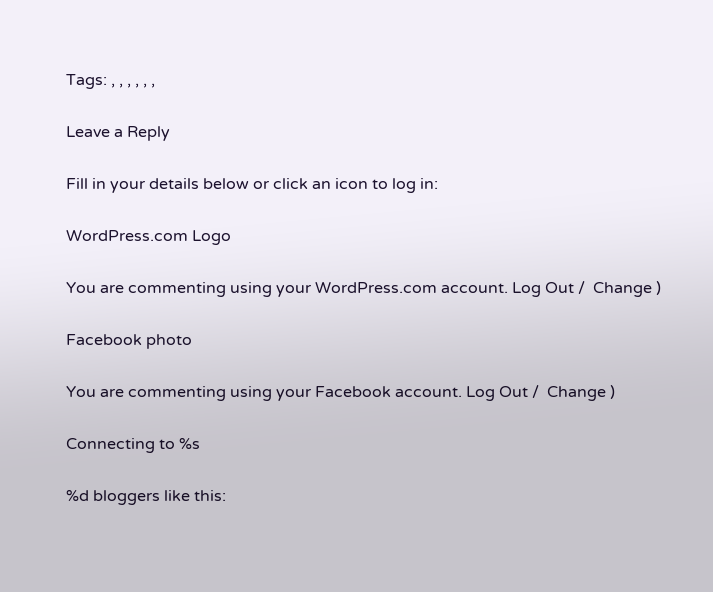Tags: , , , , , ,

Leave a Reply

Fill in your details below or click an icon to log in:

WordPress.com Logo

You are commenting using your WordPress.com account. Log Out /  Change )

Facebook photo

You are commenting using your Facebook account. Log Out /  Change )

Connecting to %s

%d bloggers like this: